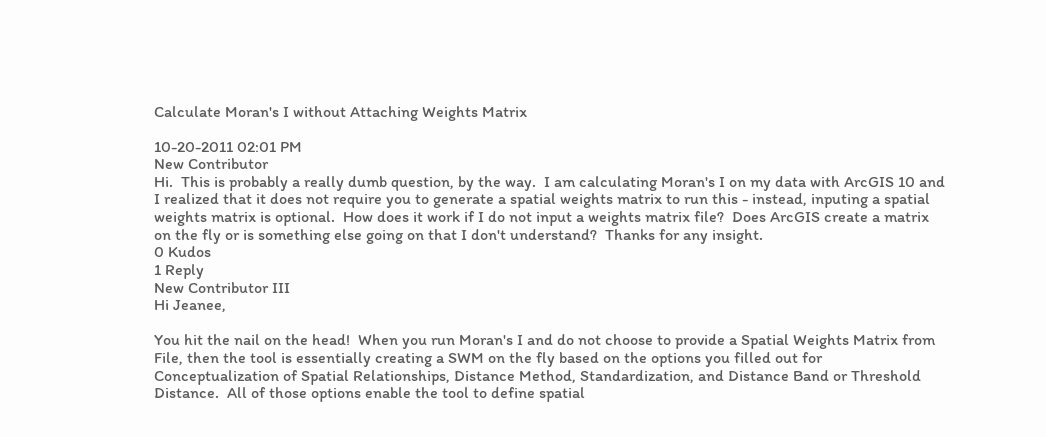Calculate Moran's I without Attaching Weights Matrix

10-20-2011 02:01 PM
New Contributor
Hi.  This is probably a really dumb question, by the way.  I am calculating Moran's I on my data with ArcGIS 10 and I realized that it does not require you to generate a spatial weights matrix to run this - instead, inputing a spatial weights matrix is optional.  How does it work if I do not input a weights matrix file?  Does ArcGIS create a matrix on the fly or is something else going on that I don't understand?  Thanks for any insight.
0 Kudos
1 Reply
New Contributor III
Hi Jeanee,

You hit the nail on the head!  When you run Moran's I and do not choose to provide a Spatial Weights Matrix from File, then the tool is essentially creating a SWM on the fly based on the options you filled out for Conceptualization of Spatial Relationships, Distance Method, Standardization, and Distance Band or Threshold Distance.  All of those options enable the tool to define spatial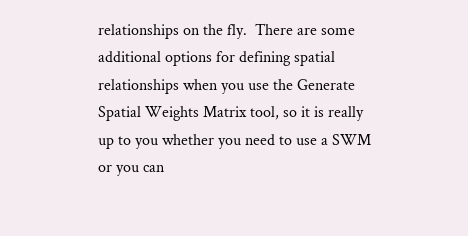relationships on the fly.  There are some additional options for defining spatial relationships when you use the Generate Spatial Weights Matrix tool, so it is really up to you whether you need to use a SWM or you can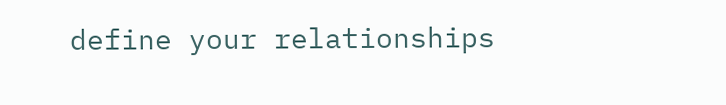define your relationships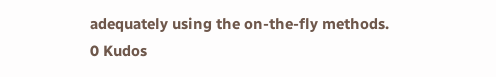adequately using the on-the-fly methods.
0 Kudos